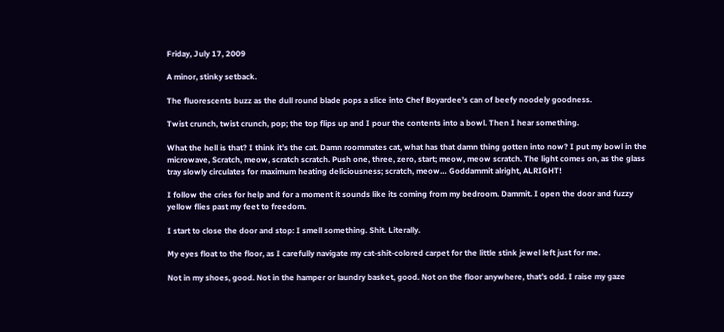Friday, July 17, 2009

A minor, stinky setback.

The fluorescents buzz as the dull round blade pops a slice into Chef Boyardee’s can of beefy noodely goodness.

Twist crunch, twist crunch, pop; the top flips up and I pour the contents into a bowl. Then I hear something.

What the hell is that? I think it’s the cat. Damn roommates cat, what has that damn thing gotten into now? I put my bowl in the microwave, Scratch, meow, scratch scratch. Push one, three, zero, start; meow, meow scratch. The light comes on, as the glass tray slowly circulates for maximum heating deliciousness; scratch, meow… Goddammit alright, ALRIGHT!

I follow the cries for help and for a moment it sounds like its coming from my bedroom. Dammit. I open the door and fuzzy yellow flies past my feet to freedom.

I start to close the door and stop: I smell something. Shit. Literally.

My eyes float to the floor, as I carefully navigate my cat-shit-colored carpet for the little stink jewel left just for me.

Not in my shoes, good. Not in the hamper or laundry basket, good. Not on the floor anywhere, that’s odd. I raise my gaze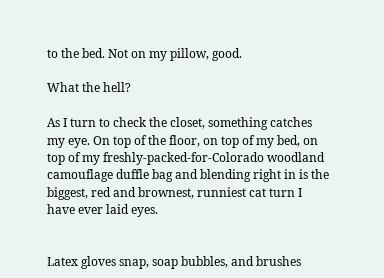to the bed. Not on my pillow, good.

What the hell?

As I turn to check the closet, something catches my eye. On top of the floor, on top of my bed, on top of my freshly-packed-for-Colorado woodland camouflage duffle bag and blending right in is the biggest, red and brownest, runniest cat turn I have ever laid eyes.


Latex gloves snap, soap bubbles, and brushes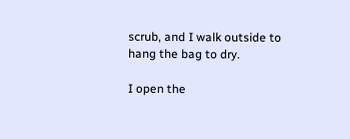scrub, and I walk outside to hang the bag to dry.

I open the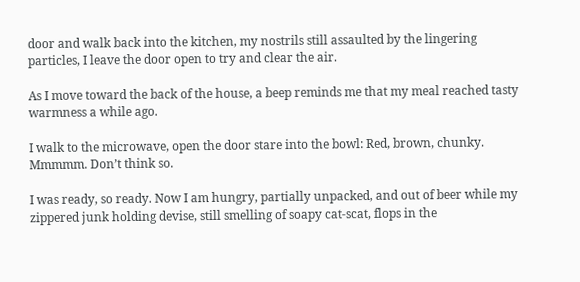door and walk back into the kitchen, my nostrils still assaulted by the lingering particles, I leave the door open to try and clear the air.

As I move toward the back of the house, a beep reminds me that my meal reached tasty warmness a while ago.

I walk to the microwave, open the door stare into the bowl: Red, brown, chunky. Mmmmm. Don’t think so.

I was ready, so ready. Now I am hungry, partially unpacked, and out of beer while my zippered junk holding devise, still smelling of soapy cat-scat, flops in the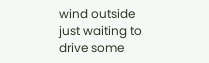wind outside just waiting to drive some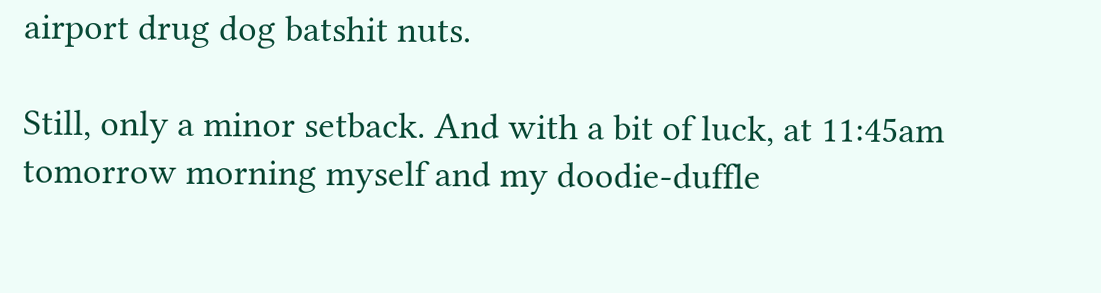airport drug dog batshit nuts.

Still, only a minor setback. And with a bit of luck, at 11:45am tomorrow morning myself and my doodie-duffle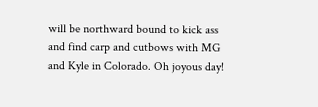will be northward bound to kick ass and find carp and cutbows with MG and Kyle in Colorado. Oh joyous day!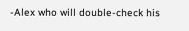-Alex who will double-check his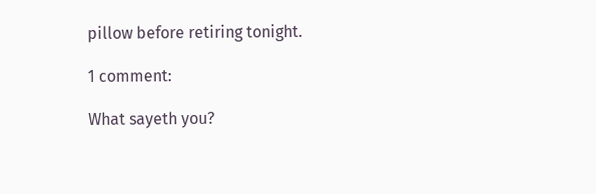pillow before retiring tonight.

1 comment:

What sayeth you?